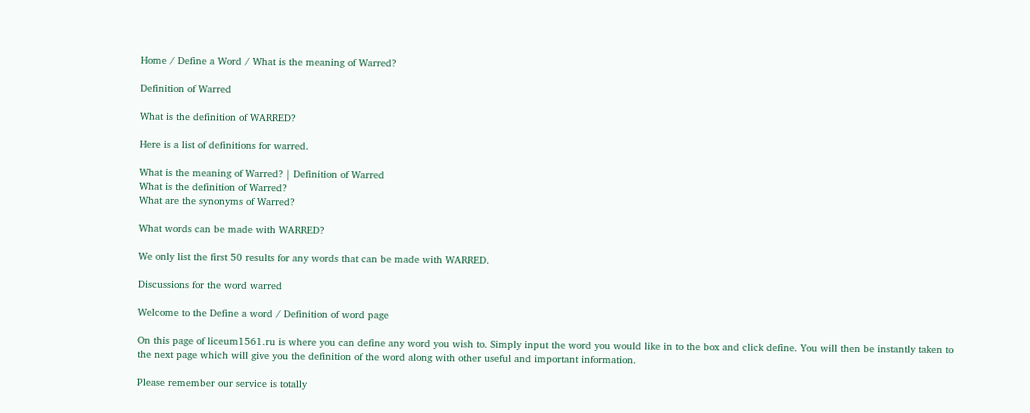Home / Define a Word / What is the meaning of Warred?

Definition of Warred

What is the definition of WARRED?

Here is a list of definitions for warred.

What is the meaning of Warred? | Definition of Warred
What is the definition of Warred?
What are the synonyms of Warred?

What words can be made with WARRED?

We only list the first 50 results for any words that can be made with WARRED.

Discussions for the word warred

Welcome to the Define a word / Definition of word page

On this page of liceum1561.ru is where you can define any word you wish to. Simply input the word you would like in to the box and click define. You will then be instantly taken to the next page which will give you the definition of the word along with other useful and important information.

Please remember our service is totally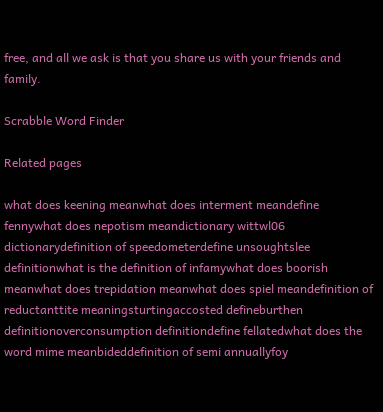free, and all we ask is that you share us with your friends and family.

Scrabble Word Finder

Related pages

what does keening meanwhat does interment meandefine fennywhat does nepotism meandictionary wittwl06 dictionarydefinition of speedometerdefine unsoughtslee definitionwhat is the definition of infamywhat does boorish meanwhat does trepidation meanwhat does spiel meandefinition of reductanttite meaningsturtingaccosted defineburthen definitionoverconsumption definitiondefine fellatedwhat does the word mime meanbideddefinition of semi annuallyfoy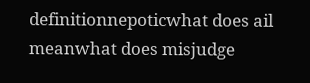definitionnepoticwhat does ail meanwhat does misjudge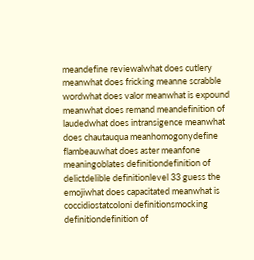meandefine reviewalwhat does cutlery meanwhat does fricking meanne scrabble wordwhat does valor meanwhat is expound meanwhat does remand meandefinition of laudedwhat does intransigence meanwhat does chautauqua meanhomogonydefine flambeauwhat does aster meanfone meaningoblates definitiondefinition of delictdelible definitionlevel 33 guess the emojiwhat does capacitated meanwhat is coccidiostatcoloni definitionsmocking definitiondefinition of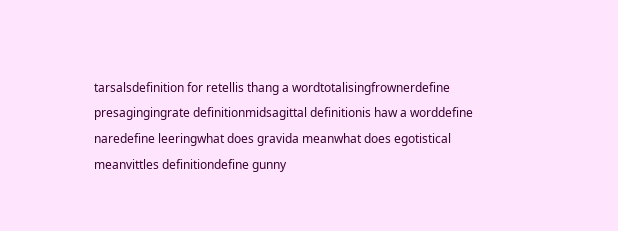tarsalsdefinition for retellis thang a wordtotalisingfrownerdefine presagingingrate definitionmidsagittal definitionis haw a worddefine naredefine leeringwhat does gravida meanwhat does egotistical meanvittles definitiondefine gunny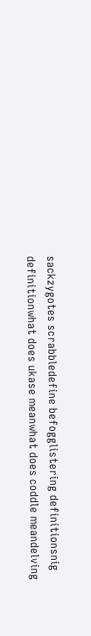sackzygotes scrabbledefine befogglistering definitionsnig definitionwhat does ukase meanwhat does coddle meandelving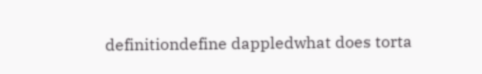definitiondefine dappledwhat does torta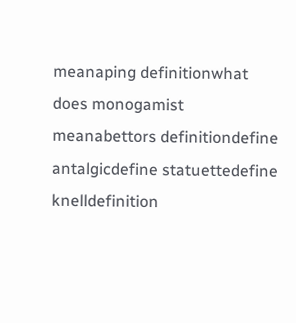meanaping definitionwhat does monogamist meanabettors definitiondefine antalgicdefine statuettedefine knelldefinition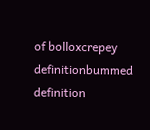of bolloxcrepey definitionbummed definition